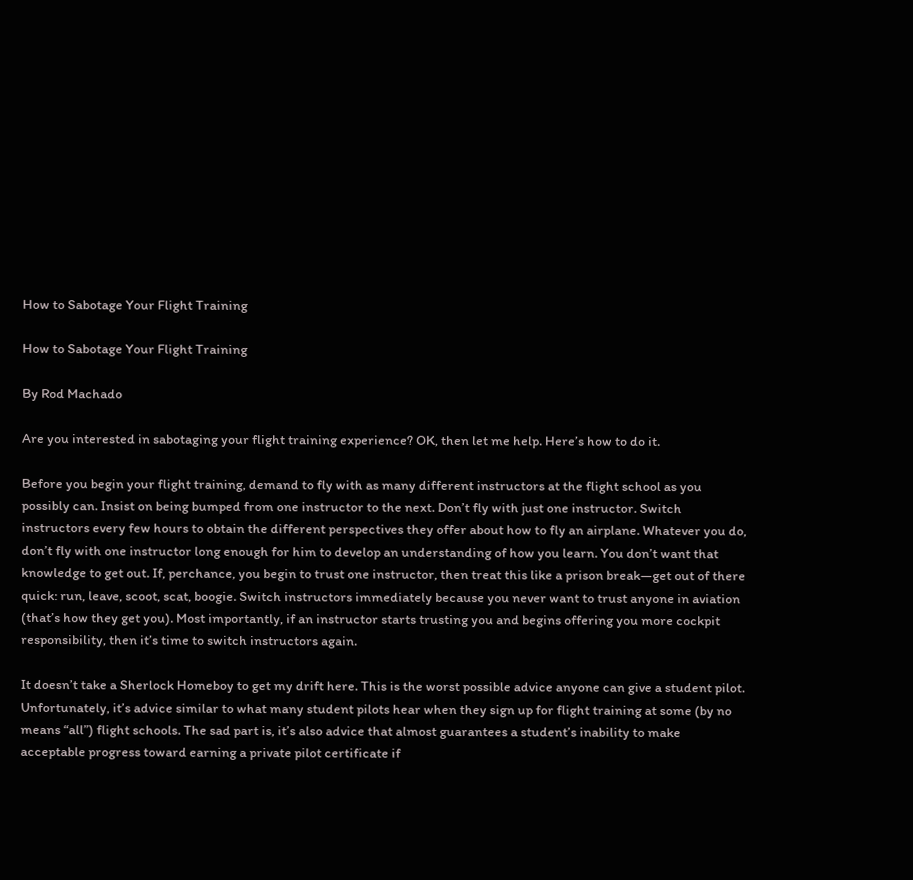How to Sabotage Your Flight Training

How to Sabotage Your Flight Training

By Rod Machado

Are you interested in sabotaging your flight training experience? OK, then let me help. Here’s how to do it.

Before you begin your flight training, demand to fly with as many different instructors at the flight school as you possibly can. Insist on being bumped from one instructor to the next. Don’t fly with just one instructor. Switch instructors every few hours to obtain the different perspectives they offer about how to fly an airplane. Whatever you do, don’t fly with one instructor long enough for him to develop an understanding of how you learn. You don’t want that knowledge to get out. If, perchance, you begin to trust one instructor, then treat this like a prison break—get out of there quick: run, leave, scoot, scat, boogie. Switch instructors immediately because you never want to trust anyone in aviation (that’s how they get you). Most importantly, if an instructor starts trusting you and begins offering you more cockpit responsibility, then it’s time to switch instructors again.

It doesn’t take a Sherlock Homeboy to get my drift here. This is the worst possible advice anyone can give a student pilot. Unfortunately, it’s advice similar to what many student pilots hear when they sign up for flight training at some (by no means “all”) flight schools. The sad part is, it’s also advice that almost guarantees a student’s inability to make acceptable progress toward earning a private pilot certificate if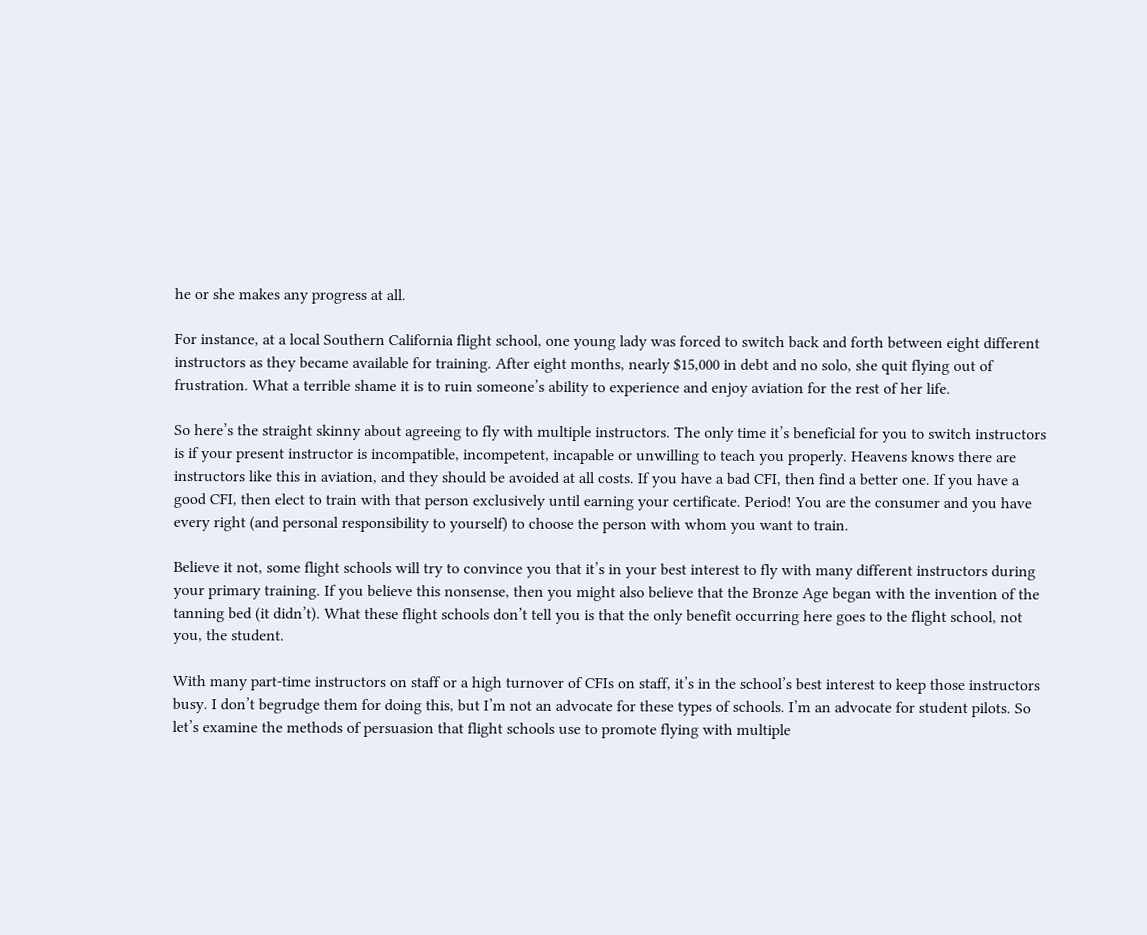he or she makes any progress at all.

For instance, at a local Southern California flight school, one young lady was forced to switch back and forth between eight different instructors as they became available for training. After eight months, nearly $15,000 in debt and no solo, she quit flying out of frustration. What a terrible shame it is to ruin someone’s ability to experience and enjoy aviation for the rest of her life.

So here’s the straight skinny about agreeing to fly with multiple instructors. The only time it’s beneficial for you to switch instructors is if your present instructor is incompatible, incompetent, incapable or unwilling to teach you properly. Heavens knows there are instructors like this in aviation, and they should be avoided at all costs. If you have a bad CFI, then find a better one. If you have a good CFI, then elect to train with that person exclusively until earning your certificate. Period! You are the consumer and you have every right (and personal responsibility to yourself) to choose the person with whom you want to train.

Believe it not, some flight schools will try to convince you that it’s in your best interest to fly with many different instructors during your primary training. If you believe this nonsense, then you might also believe that the Bronze Age began with the invention of the tanning bed (it didn’t). What these flight schools don’t tell you is that the only benefit occurring here goes to the flight school, not you, the student.

With many part-time instructors on staff or a high turnover of CFIs on staff, it’s in the school’s best interest to keep those instructors busy. I don’t begrudge them for doing this, but I’m not an advocate for these types of schools. I’m an advocate for student pilots. So let’s examine the methods of persuasion that flight schools use to promote flying with multiple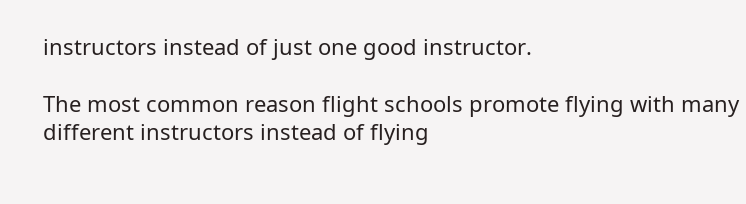instructors instead of just one good instructor.

The most common reason flight schools promote flying with many different instructors instead of flying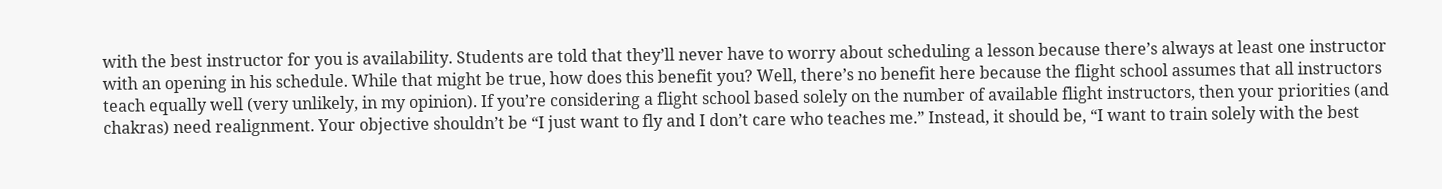with the best instructor for you is availability. Students are told that they’ll never have to worry about scheduling a lesson because there’s always at least one instructor with an opening in his schedule. While that might be true, how does this benefit you? Well, there’s no benefit here because the flight school assumes that all instructors teach equally well (very unlikely, in my opinion). If you’re considering a flight school based solely on the number of available flight instructors, then your priorities (and chakras) need realignment. Your objective shouldn’t be “I just want to fly and I don’t care who teaches me.” Instead, it should be, “I want to train solely with the best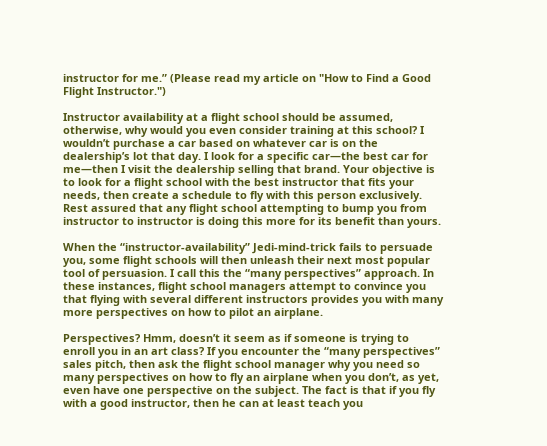instructor for me.” (Please read my article on "How to Find a Good Flight Instructor.")

Instructor availability at a flight school should be assumed, otherwise, why would you even consider training at this school? I wouldn’t purchase a car based on whatever car is on the dealership’s lot that day. I look for a specific car—the best car for me—then I visit the dealership selling that brand. Your objective is to look for a flight school with the best instructor that fits your needs, then create a schedule to fly with this person exclusively. Rest assured that any flight school attempting to bump you from instructor to instructor is doing this more for its benefit than yours.

When the “instructor-availability” Jedi-mind-trick fails to persuade you, some flight schools will then unleash their next most popular tool of persuasion. I call this the “many perspectives” approach. In these instances, flight school managers attempt to convince you that flying with several different instructors provides you with many more perspectives on how to pilot an airplane.

Perspectives? Hmm, doesn’t it seem as if someone is trying to enroll you in an art class? If you encounter the “many perspectives” sales pitch, then ask the flight school manager why you need so many perspectives on how to fly an airplane when you don’t, as yet, even have one perspective on the subject. The fact is that if you fly with a good instructor, then he can at least teach you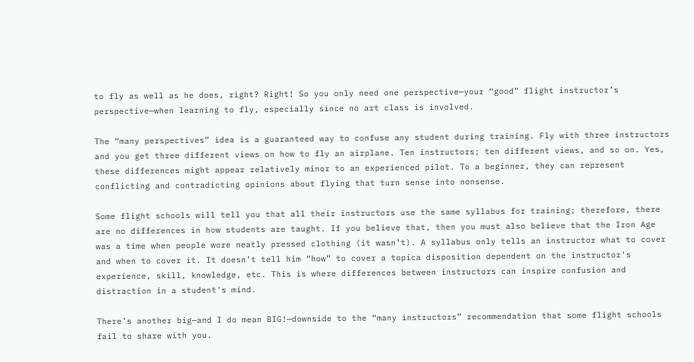to fly as well as he does, right? Right! So you only need one perspective—your “good” flight instructor’s perspective—when learning to fly, especially since no art class is involved.

The “many perspectives” idea is a guaranteed way to confuse any student during training. Fly with three instructors and you get three different views on how to fly an airplane. Ten instructors; ten different views, and so on. Yes, these differences might appear relatively minor to an experienced pilot. To a beginner, they can represent conflicting and contradicting opinions about flying that turn sense into nonsense.

Some flight schools will tell you that all their instructors use the same syllabus for training; therefore, there are no differences in how students are taught. If you believe that, then you must also believe that the Iron Age was a time when people wore neatly pressed clothing (it wasn’t). A syllabus only tells an instructor what to cover and when to cover it. It doesn’t tell him “how” to cover a topica disposition dependent on the instructor's experience, skill, knowledge, etc. This is where differences between instructors can inspire confusion and distraction in a student's mind.

There’s another big—and I do mean BIG!—downside to the “many instructors” recommendation that some flight schools fail to share with you.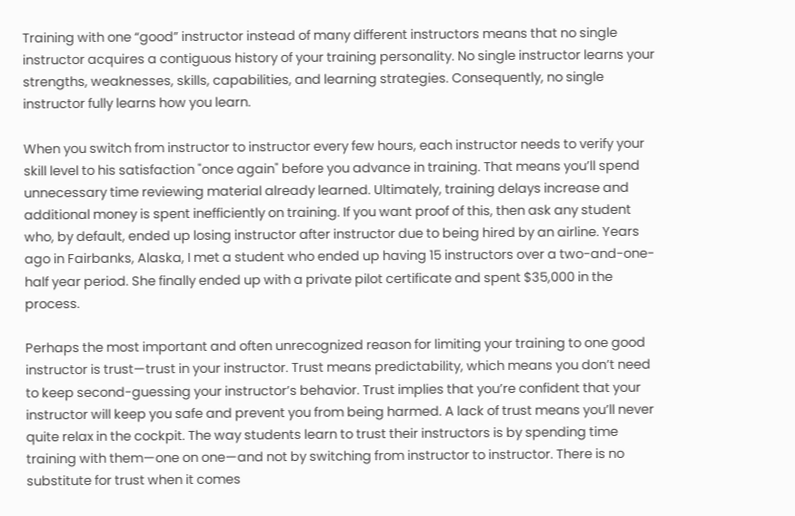Training with one “good” instructor instead of many different instructors means that no single instructor acquires a contiguous history of your training personality. No single instructor learns your strengths, weaknesses, skills, capabilities, and learning strategies. Consequently, no single instructor fully learns how you learn.

When you switch from instructor to instructor every few hours, each instructor needs to verify your skill level to his satisfaction "once again" before you advance in training. That means you’ll spend unnecessary time reviewing material already learned. Ultimately, training delays increase and additional money is spent inefficiently on training. If you want proof of this, then ask any student who, by default, ended up losing instructor after instructor due to being hired by an airline. Years ago in Fairbanks, Alaska, I met a student who ended up having 15 instructors over a two-and-one-half year period. She finally ended up with a private pilot certificate and spent $35,000 in the process.

Perhaps the most important and often unrecognized reason for limiting your training to one good instructor is trust—trust in your instructor. Trust means predictability, which means you don’t need to keep second-guessing your instructor’s behavior. Trust implies that you’re confident that your instructor will keep you safe and prevent you from being harmed. A lack of trust means you’ll never quite relax in the cockpit. The way students learn to trust their instructors is by spending time training with them—one on one—and not by switching from instructor to instructor. There is no substitute for trust when it comes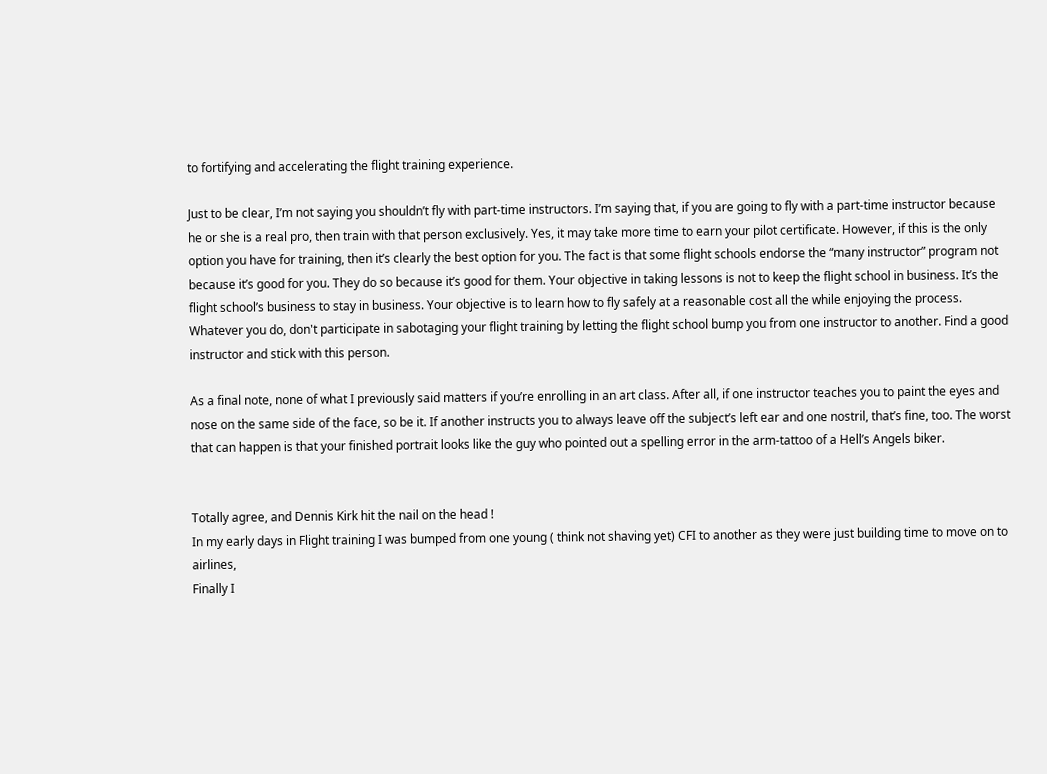to fortifying and accelerating the flight training experience.

Just to be clear, I’m not saying you shouldn’t fly with part-time instructors. I’m saying that, if you are going to fly with a part-time instructor because he or she is a real pro, then train with that person exclusively. Yes, it may take more time to earn your pilot certificate. However, if this is the only option you have for training, then it’s clearly the best option for you. The fact is that some flight schools endorse the “many instructor” program not because it’s good for you. They do so because it’s good for them. Your objective in taking lessons is not to keep the flight school in business. It’s the flight school’s business to stay in business. Your objective is to learn how to fly safely at a reasonable cost all the while enjoying the process. Whatever you do, don't participate in sabotaging your flight training by letting the flight school bump you from one instructor to another. Find a good instructor and stick with this person.

As a final note, none of what I previously said matters if you’re enrolling in an art class. After all, if one instructor teaches you to paint the eyes and nose on the same side of the face, so be it. If another instructs you to always leave off the subject’s left ear and one nostril, that’s fine, too. The worst that can happen is that your finished portrait looks like the guy who pointed out a spelling error in the arm-tattoo of a Hell’s Angels biker.


Totally agree, and Dennis Kirk hit the nail on the head !
In my early days in Flight training I was bumped from one young ( think not shaving yet) CFI to another as they were just building time to move on to airlines,
Finally I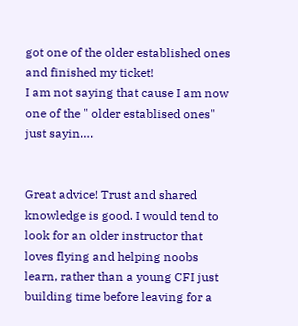got one of the older established ones and finished my ticket!
I am not saying that cause I am now one of the " older establised ones" just sayin….


Great advice! Trust and shared knowledge is good. I would tend to look for an older instructor that loves flying and helping noobs learn, rather than a young CFI just building time before leaving for a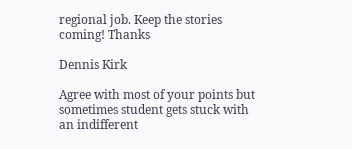regional job. Keep the stories coming! Thanks

Dennis Kirk

Agree with most of your points but sometimes student gets stuck with an indifferent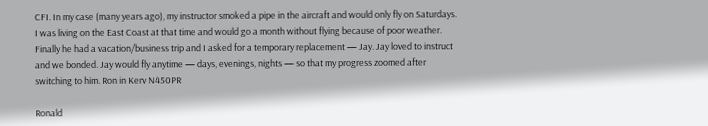CFI. In my case (many years ago), my instructor smoked a pipe in the aircraft and would only fly on Saturdays. I was living on the East Coast at that time and would go a month without flying because of poor weather. Finally he had a vacation/business trip and I asked for a temporary replacement — Jay. Jay loved to instruct and we bonded. Jay would fly anytime — days, evenings, nights — so that my progress zoomed after switching to him. Ron in Kerv N450PR

Ronald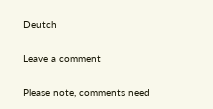Deutch

Leave a comment

Please note, comments need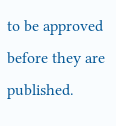to be approved before they are published.